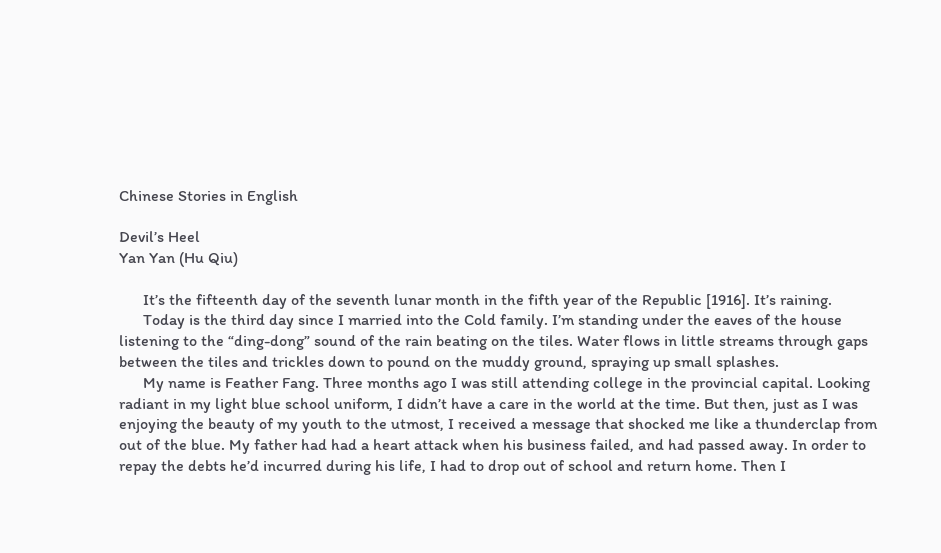Chinese Stories in English

Devil’s Heel
Yan Yan (Hu Qiu)

      It’s the fifteenth day of the seventh lunar month in the fifth year of the Republic [1916]. It’s raining.
      Today is the third day since I married into the Cold family. I’m standing under the eaves of the house listening to the “ding-dong” sound of the rain beating on the tiles. Water flows in little streams through gaps between the tiles and trickles down to pound on the muddy ground, spraying up small splashes.
      My name is Feather Fang. Three months ago I was still attending college in the provincial capital. Looking radiant in my light blue school uniform, I didn’t have a care in the world at the time. But then, just as I was enjoying the beauty of my youth to the utmost, I received a message that shocked me like a thunderclap from out of the blue. My father had had a heart attack when his business failed, and had passed away. In order to repay the debts he’d incurred during his life, I had to drop out of school and return home. Then I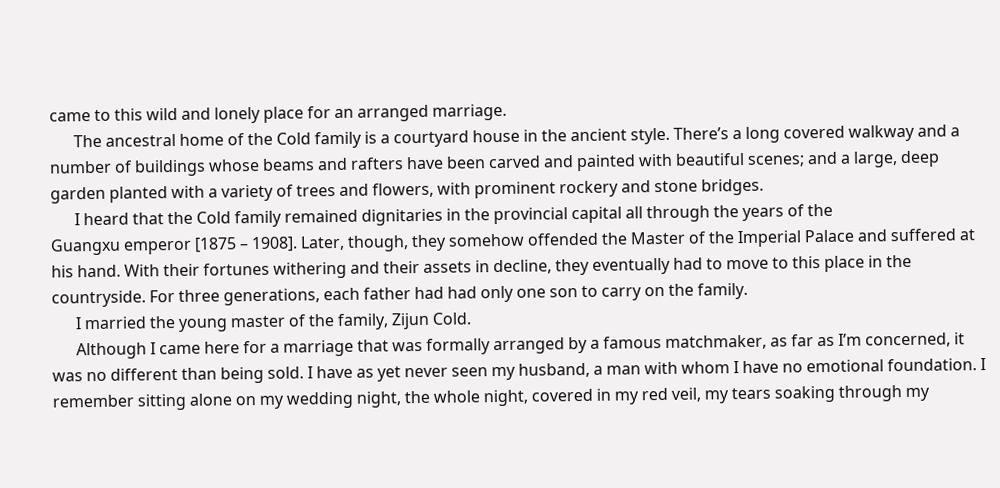came to this wild and lonely place for an arranged marriage.
      The ancestral home of the Cold family is a courtyard house in the ancient style. There’s a long covered walkway and a number of buildings whose beams and rafters have been carved and painted with beautiful scenes; and a large, deep garden planted with a variety of trees and flowers, with prominent rockery and stone bridges.
      I heard that the Cold family remained dignitaries in the provincial capital all through the years of the
Guangxu emperor [1875 – 1908]. Later, though, they somehow offended the Master of the Imperial Palace and suffered at his hand. With their fortunes withering and their assets in decline, they eventually had to move to this place in the countryside. For three generations, each father had had only one son to carry on the family.
      I married the young master of the family, Zijun Cold.
      Although I came here for a marriage that was formally arranged by a famous matchmaker, as far as I’m concerned, it was no different than being sold. I have as yet never seen my husband, a man with whom I have no emotional foundation. I remember sitting alone on my wedding night, the whole night, covered in my red veil, my tears soaking through my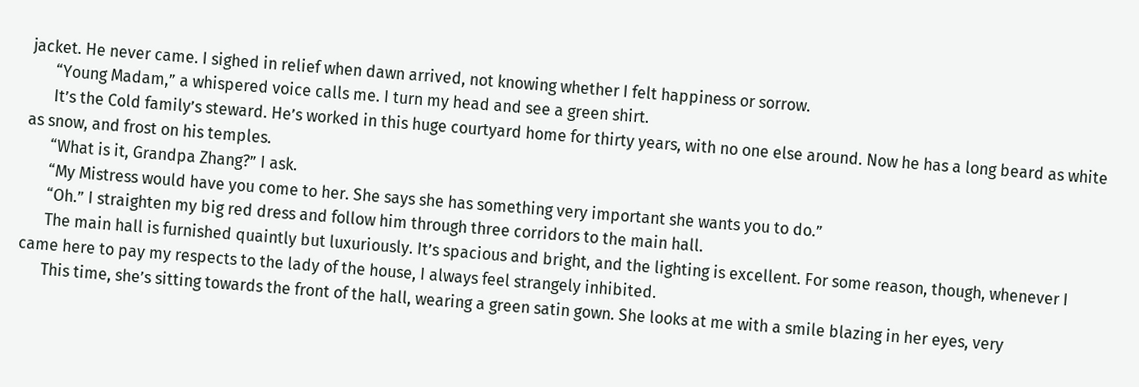jacket. He never came. I sighed in relief when dawn arrived, not knowing whether I felt happiness or sorrow.
      “Young Madam,” a whispered voice calls me. I turn my head and see a green shirt.
      It’s the Cold family’s steward. He’s worked in this huge courtyard home for thirty years, with no one else around. Now he has a long beard as white as snow, and frost on his temples.
      “What is it, Grandpa Zhang?” I ask.
      “My Mistress would have you come to her. She says she has something very important she wants you to do.”
      “Oh.” I straighten my big red dress and follow him through three corridors to the main hall.
      The main hall is furnished quaintly but luxuriously. It’s spacious and bright, and the lighting is excellent. For some reason, though, whenever I came here to pay my respects to the lady of the house, I always feel strangely inhibited.
      This time, she’s sitting towards the front of the hall, wearing a green satin gown. She looks at me with a smile blazing in her eyes, very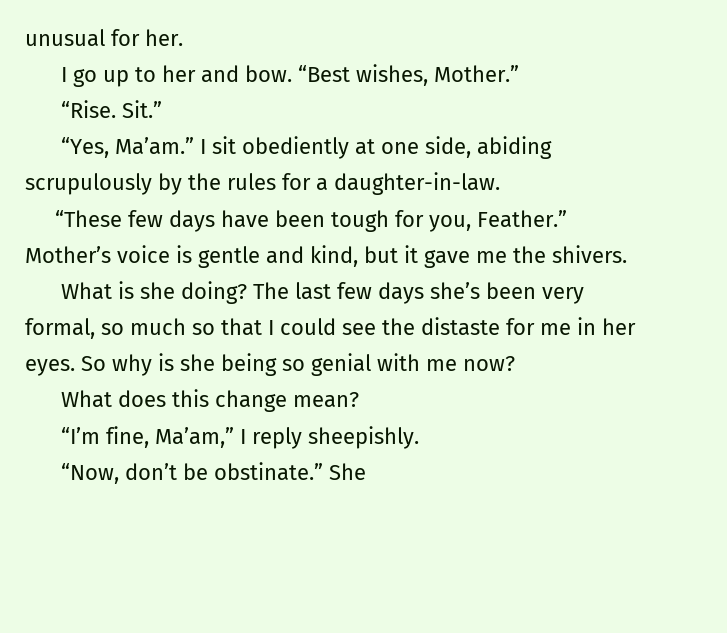unusual for her.
      I go up to her and bow. “Best wishes, Mother.”
      “Rise. Sit.”
      “Yes, Ma’am.” I sit obediently at one side, abiding scrupulously by the rules for a daughter-in-law.
     “These few days have been tough for you, Feather.” Mother’s voice is gentle and kind, but it gave me the shivers.
      What is she doing? The last few days she’s been very formal, so much so that I could see the distaste for me in her eyes. So why is she being so genial with me now?
      What does this change mean?
      “I’m fine, Ma’am,” I reply sheepishly.
      “Now, don’t be obstinate.” She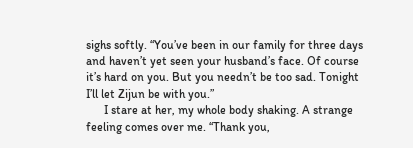sighs softly. “You’ve been in our family for three days and haven’t yet seen your husband’s face. Of course it’s hard on you. But you needn’t be too sad. Tonight I’ll let Zijun be with you.”
      I stare at her, my whole body shaking. A strange feeling comes over me. “Thank you,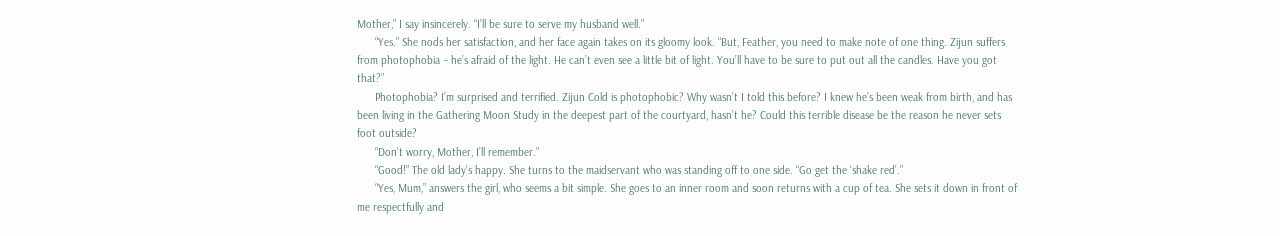Mother,” I say insincerely. “I’ll be sure to serve my husband well.”
      “Yes.” She nods her satisfaction, and her face again takes on its gloomy look. “But, Feather, you need to make note of one thing. Zijun suffers from photophobia – he’s afraid of the light. He can’t even see a little bit of light. You’ll have to be sure to put out all the candles. Have you got that?”
      Photophobia? I’m surprised and terrified. Zijun Cold is photophobic? Why wasn’t I told this before? I knew he’s been weak from birth, and has been living in the Gathering Moon Study in the deepest part of the courtyard, hasn’t he? Could this terrible disease be the reason he never sets foot outside?
      “Don’t worry, Mother, I’ll remember.”
      “Good!” The old lady’s happy. She turns to the maidservant who was standing off to one side. “Go get the ‘shake red’.”
      “Yes, Mum,” answers the girl, who seems a bit simple. She goes to an inner room and soon returns with a cup of tea. She sets it down in front of me respectfully and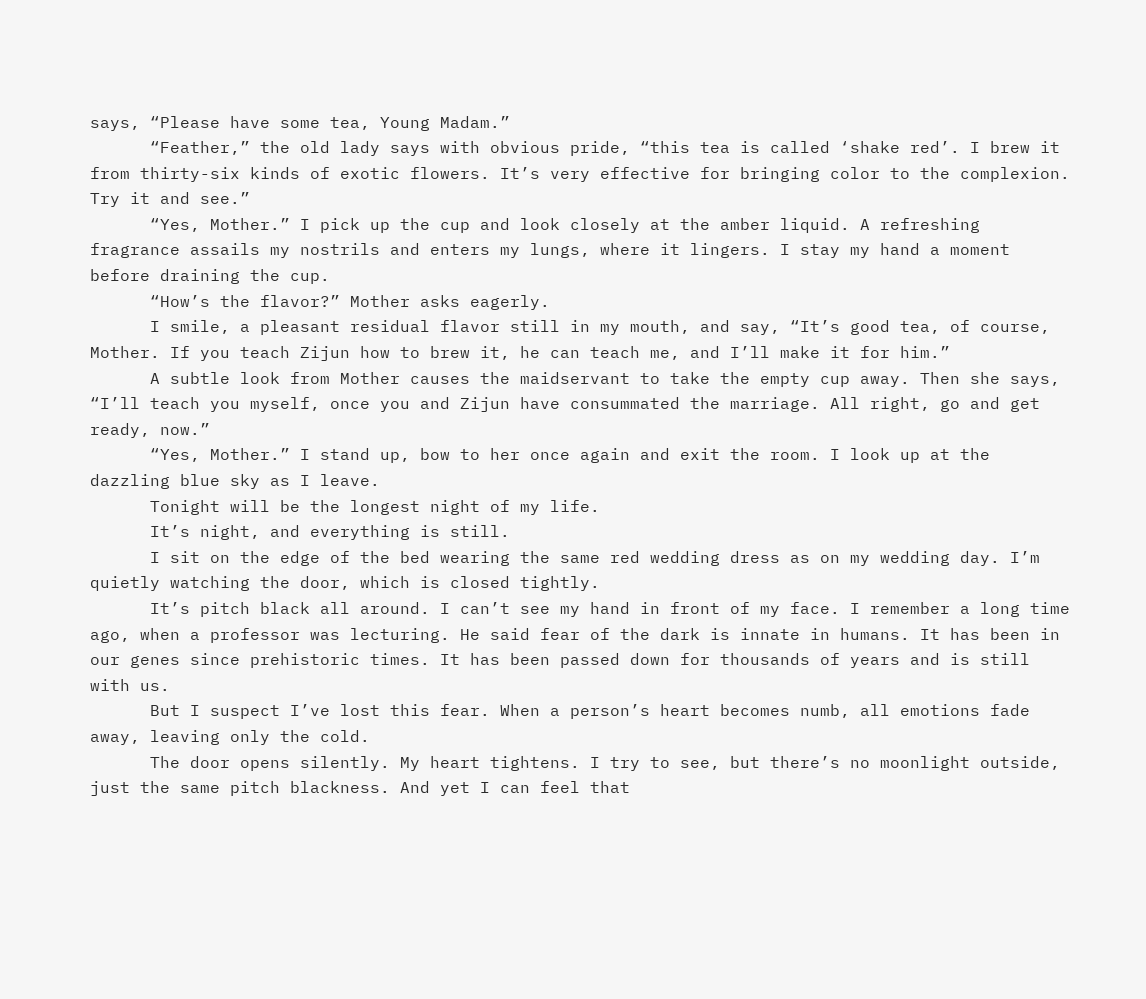says, “Please have some tea, Young Madam.”
      “Feather,” the old lady says with obvious pride, “this tea is called ‘shake red’. I brew it from thirty-six kinds of exotic flowers. It’s very effective for bringing color to the complexion. Try it and see.”
      “Yes, Mother.” I pick up the cup and look closely at the amber liquid. A refreshing fragrance assails my nostrils and enters my lungs, where it lingers. I stay my hand a moment before draining the cup.
      “How’s the flavor?” Mother asks eagerly.
      I smile, a pleasant residual flavor still in my mouth, and say, “It’s good tea, of course, Mother. If you teach Zijun how to brew it, he can teach me, and I’ll make it for him.”
      A subtle look from Mother causes the maidservant to take the empty cup away. Then she says, “I’ll teach you myself, once you and Zijun have consummated the marriage. All right, go and get ready, now.”
      “Yes, Mother.” I stand up, bow to her once again and exit the room. I look up at the dazzling blue sky as I leave.
      Tonight will be the longest night of my life.
      It’s night, and everything is still.
      I sit on the edge of the bed wearing the same red wedding dress as on my wedding day. I’m quietly watching the door, which is closed tightly.
      It’s pitch black all around. I can’t see my hand in front of my face. I remember a long time ago, when a professor was lecturing. He said fear of the dark is innate in humans. It has been in our genes since prehistoric times. It has been passed down for thousands of years and is still with us.
      But I suspect I’ve lost this fear. When a person’s heart becomes numb, all emotions fade away, leaving only the cold.
      The door opens silently. My heart tightens. I try to see, but there’s no moonlight outside, just the same pitch blackness. And yet I can feel that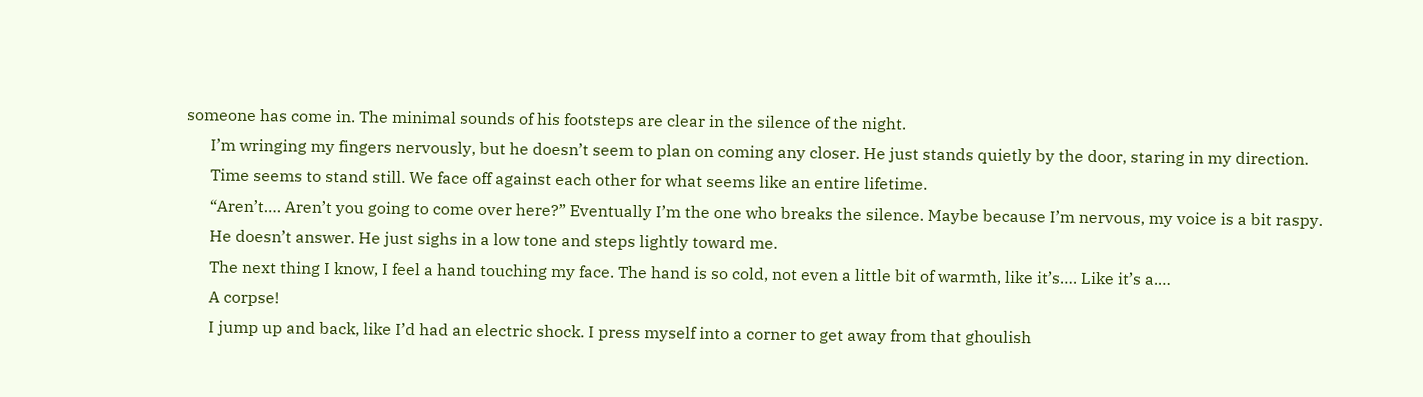someone has come in. The minimal sounds of his footsteps are clear in the silence of the night.
      I’m wringing my fingers nervously, but he doesn’t seem to plan on coming any closer. He just stands quietly by the door, staring in my direction.
      Time seems to stand still. We face off against each other for what seems like an entire lifetime.
      “Aren’t…. Aren’t you going to come over here?” Eventually I’m the one who breaks the silence. Maybe because I’m nervous, my voice is a bit raspy.
      He doesn’t answer. He just sighs in a low tone and steps lightly toward me.
      The next thing I know, I feel a hand touching my face. The hand is so cold, not even a little bit of warmth, like it’s…. Like it’s a.…
      A corpse!
      I jump up and back, like I’d had an electric shock. I press myself into a corner to get away from that ghoulish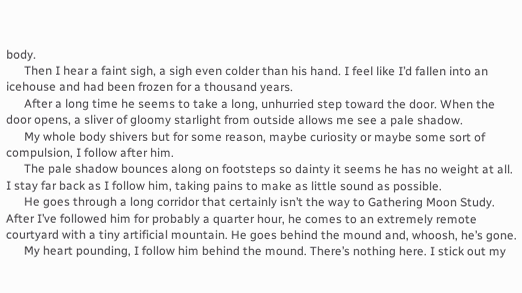body.
      Then I hear a faint sigh, a sigh even colder than his hand. I feel like I’d fallen into an icehouse and had been frozen for a thousand years.
      After a long time he seems to take a long, unhurried step toward the door. When the door opens, a sliver of gloomy starlight from outside allows me see a pale shadow.
      My whole body shivers but for some reason, maybe curiosity or maybe some sort of compulsion, I follow after him.
      The pale shadow bounces along on footsteps so dainty it seems he has no weight at all. I stay far back as I follow him, taking pains to make as little sound as possible.
      He goes through a long corridor that certainly isn’t the way to Gathering Moon Study. After I’ve followed him for probably a quarter hour, he comes to an extremely remote courtyard with a tiny artificial mountain. He goes behind the mound and, whoosh, he’s gone.
      My heart pounding, I follow him behind the mound. There’s nothing here. I stick out my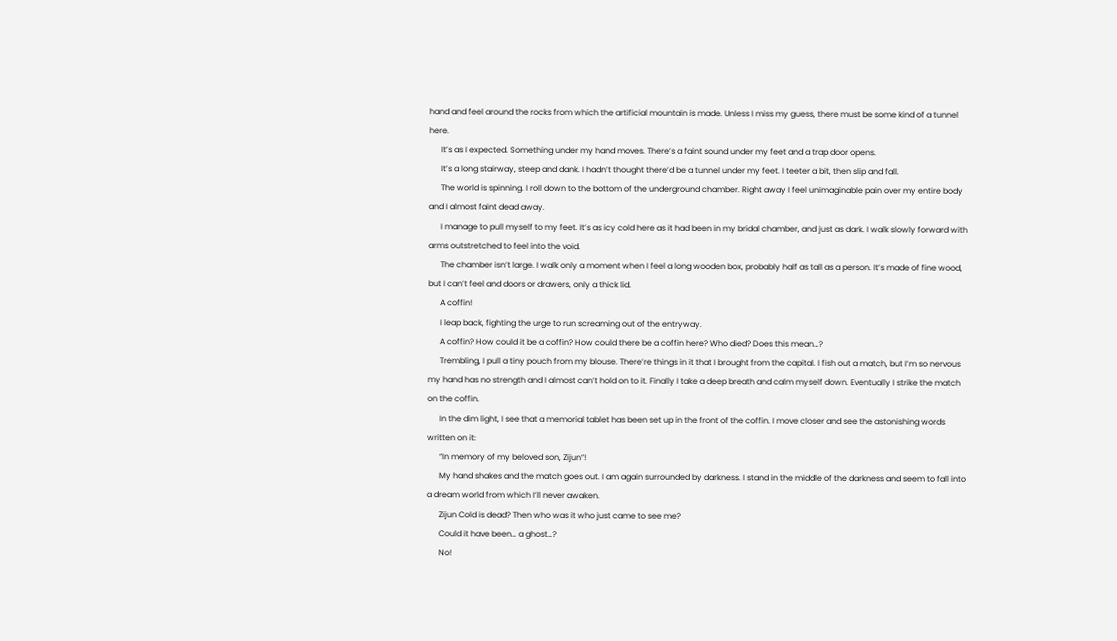hand and feel around the rocks from which the artificial mountain is made. Unless I miss my guess, there must be some kind of a tunnel here.
      It’s as I expected. Something under my hand moves. There’s a faint sound under my feet and a trap door opens.
      It’s a long stairway, steep and dank. I hadn’t thought there’d be a tunnel under my feet. I teeter a bit, then slip and fall.
      The world is spinning. I roll down to the bottom of the underground chamber. Right away I feel unimaginable pain over my entire body and I almost faint dead away.
      I manage to pull myself to my feet. It’s as icy cold here as it had been in my bridal chamber, and just as dark. I walk slowly forward with arms outstretched to feel into the void.
      The chamber isn’t large. I walk only a moment when I feel a long wooden box, probably half as tall as a person. It’s made of fine wood, but I can’t feel and doors or drawers, only a thick lid.
      A coffin!
      I leap back, fighting the urge to run screaming out of the entryway.
      A coffin? How could it be a coffin? How could there be a coffin here? Who died? Does this mean…?
      Trembling, I pull a tiny pouch from my blouse. There’re things in it that I brought from the capital. I fish out a match, but I’m so nervous my hand has no strength and I almost can’t hold on to it. Finally I take a deep breath and calm myself down. Eventually I strike the match on the coffin.
      In the dim light, I see that a memorial tablet has been set up in the front of the coffin. I move closer and see the astonishing words written on it:
      “In memory of my beloved son, Zijun”!
      My hand shakes and the match goes out. I am again surrounded by darkness. I stand in the middle of the darkness and seem to fall into a dream world from which I’ll never awaken.
      Zijun Cold is dead? Then who was it who just came to see me?
      Could it have been… a ghost…?
      No!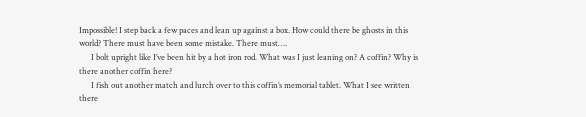Impossible! I step back a few paces and lean up against a box. How could there be ghosts in this world? There must have been some mistake. There must….
      I bolt upright like I’ve been hit by a hot iron rod. What was I just leaning on? A coffin? Why is there another coffin here?
      I fish out another match and lurch over to this coffin’s memorial tablet. What I see written there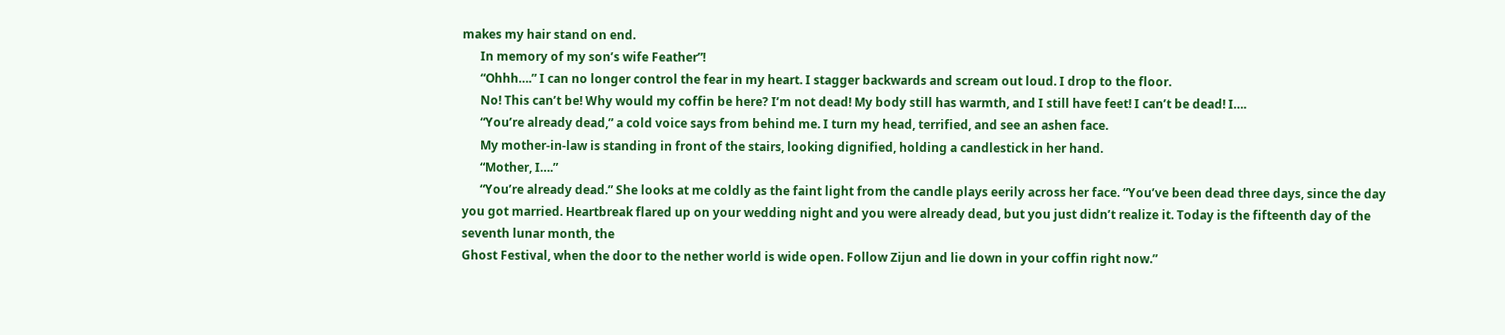makes my hair stand on end.
      In memory of my son’s wife Feather”!
      “Ohhh….” I can no longer control the fear in my heart. I stagger backwards and scream out loud. I drop to the floor.
      No! This can’t be! Why would my coffin be here? I’m not dead! My body still has warmth, and I still have feet! I can’t be dead! I….
      “You’re already dead,” a cold voice says from behind me. I turn my head, terrified, and see an ashen face.
      My mother-in-law is standing in front of the stairs, looking dignified, holding a candlestick in her hand.
      “Mother, I….”
      “You’re already dead.” She looks at me coldly as the faint light from the candle plays eerily across her face. “You’ve been dead three days, since the day you got married. Heartbreak flared up on your wedding night and you were already dead, but you just didn’t realize it. Today is the fifteenth day of the seventh lunar month, the
Ghost Festival, when the door to the nether world is wide open. Follow Zijun and lie down in your coffin right now.”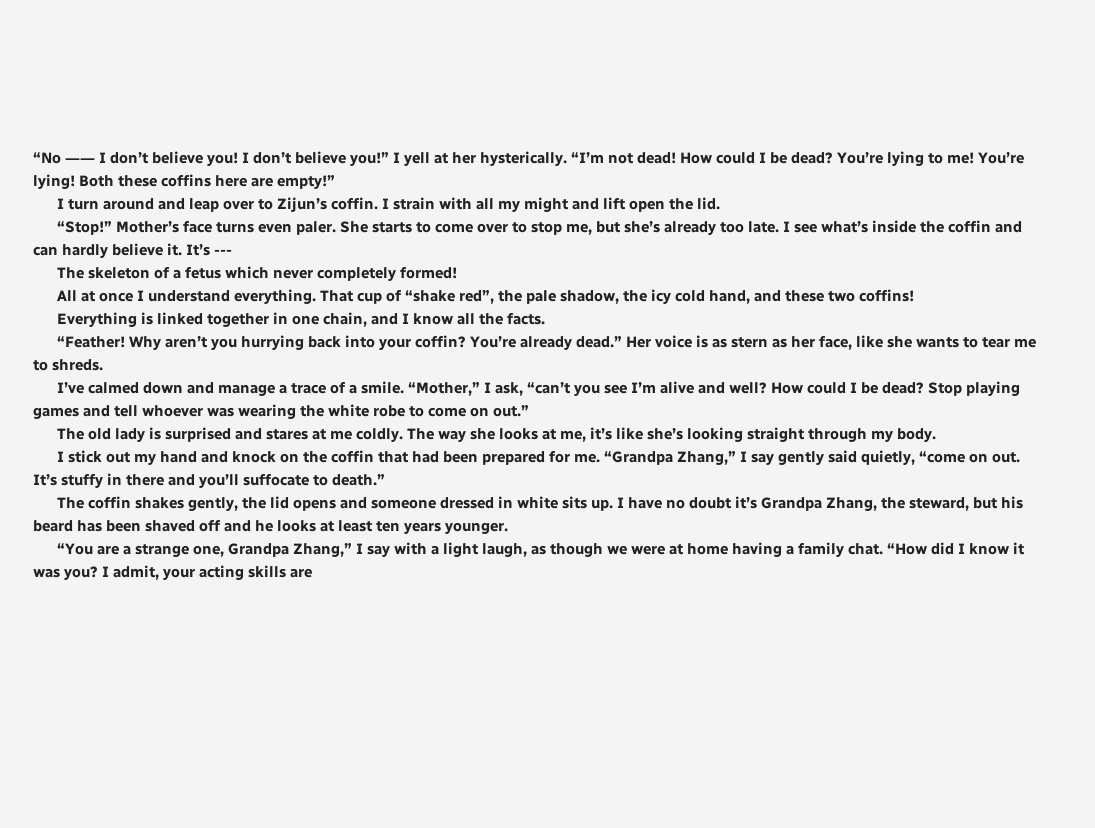“No ―― I don’t believe you! I don’t believe you!” I yell at her hysterically. “I’m not dead! How could I be dead? You’re lying to me! You’re lying! Both these coffins here are empty!”
      I turn around and leap over to Zijun’s coffin. I strain with all my might and lift open the lid.
      “Stop!” Mother’s face turns even paler. She starts to come over to stop me, but she’s already too late. I see what’s inside the coffin and can hardly believe it. It’s ---
      The skeleton of a fetus which never completely formed!
      All at once I understand everything. That cup of “shake red”, the pale shadow, the icy cold hand, and these two coffins!
      Everything is linked together in one chain, and I know all the facts.
      “Feather! Why aren’t you hurrying back into your coffin? You’re already dead.” Her voice is as stern as her face, like she wants to tear me to shreds.
      I’ve calmed down and manage a trace of a smile. “Mother,” I ask, “can’t you see I’m alive and well? How could I be dead? Stop playing games and tell whoever was wearing the white robe to come on out.”
      The old lady is surprised and stares at me coldly. The way she looks at me, it’s like she’s looking straight through my body.
      I stick out my hand and knock on the coffin that had been prepared for me. “Grandpa Zhang,” I say gently said quietly, “come on out. It’s stuffy in there and you’ll suffocate to death.”
      The coffin shakes gently, the lid opens and someone dressed in white sits up. I have no doubt it’s Grandpa Zhang, the steward, but his beard has been shaved off and he looks at least ten years younger.
      “You are a strange one, Grandpa Zhang,” I say with a light laugh, as though we were at home having a family chat. “How did I know it was you? I admit, your acting skills are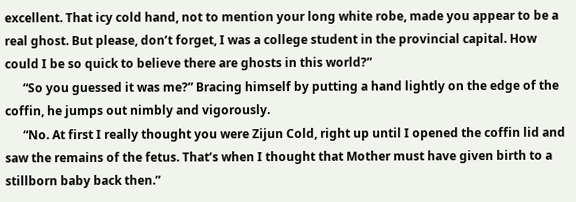excellent. That icy cold hand, not to mention your long white robe, made you appear to be a real ghost. But please, don’t forget, I was a college student in the provincial capital. How could I be so quick to believe there are ghosts in this world?”
      “So you guessed it was me?” Bracing himself by putting a hand lightly on the edge of the coffin, he jumps out nimbly and vigorously.
      “No. At first I really thought you were Zijun Cold, right up until I opened the coffin lid and saw the remains of the fetus. That’s when I thought that Mother must have given birth to a stillborn baby back then.”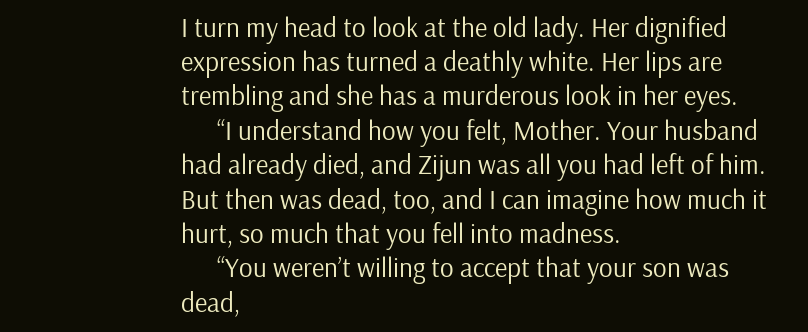I turn my head to look at the old lady. Her dignified expression has turned a deathly white. Her lips are trembling and she has a murderous look in her eyes.
      “I understand how you felt, Mother. Your husband had already died, and Zijun was all you had left of him. But then was dead, too, and I can imagine how much it hurt, so much that you fell into madness.
      “You weren’t willing to accept that your son was dead,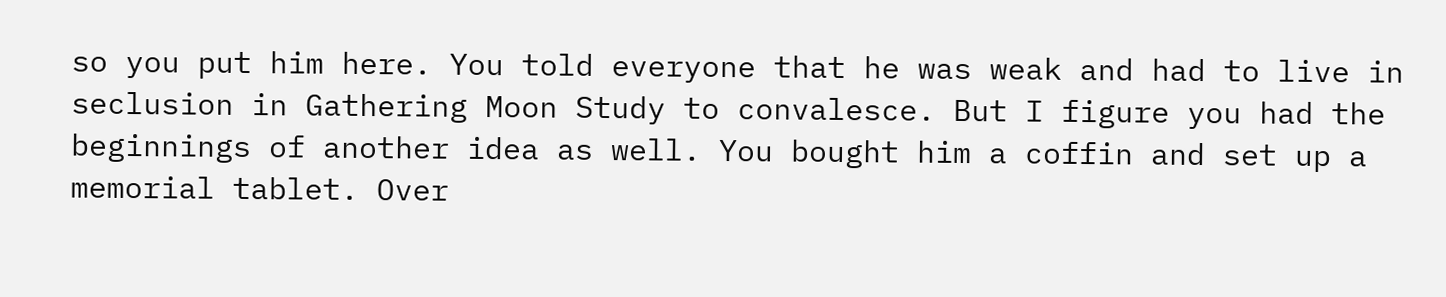so you put him here. You told everyone that he was weak and had to live in seclusion in Gathering Moon Study to convalesce. But I figure you had the beginnings of another idea as well. You bought him a coffin and set up a memorial tablet. Over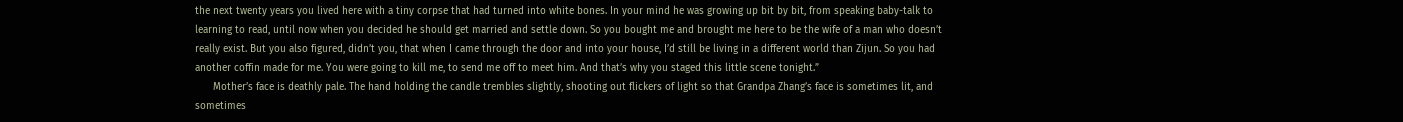the next twenty years you lived here with a tiny corpse that had turned into white bones. In your mind he was growing up bit by bit, from speaking baby-talk to learning to read, until now when you decided he should get married and settle down. So you bought me and brought me here to be the wife of a man who doesn’t really exist. But you also figured, didn’t you, that when I came through the door and into your house, I’d still be living in a different world than Zijun. So you had another coffin made for me. You were going to kill me, to send me off to meet him. And that’s why you staged this little scene tonight.”
      Mother’s face is deathly pale. The hand holding the candle trembles slightly, shooting out flickers of light so that Grandpa Zhang’s face is sometimes lit, and sometimes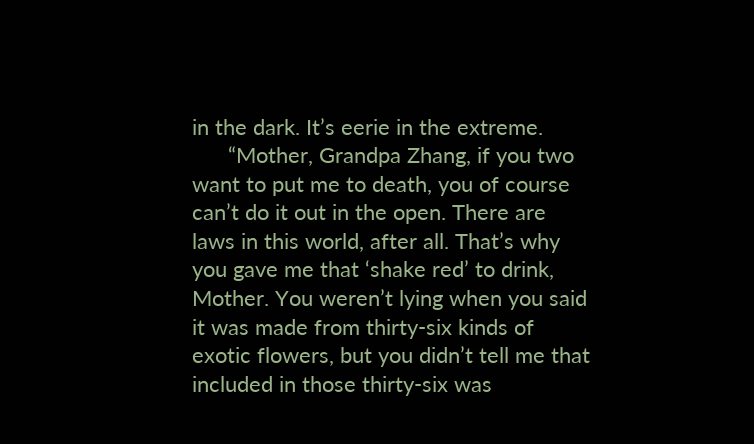in the dark. It’s eerie in the extreme.
      “Mother, Grandpa Zhang, if you two want to put me to death, you of course can’t do it out in the open. There are laws in this world, after all. That’s why you gave me that ‘shake red’ to drink, Mother. You weren’t lying when you said it was made from thirty-six kinds of exotic flowers, but you didn’t tell me that included in those thirty-six was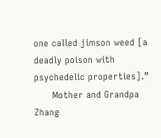one called jimson weed [a deadly poison with psychedelic properties].”
      Mother and Grandpa Zhang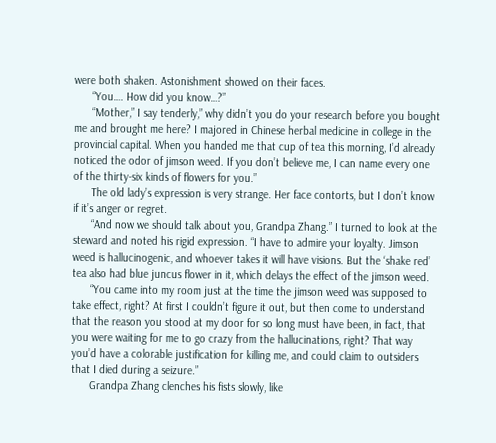were both shaken. Astonishment showed on their faces.
      “You…. How did you know…?”
      “Mother,” I say tenderly,” why didn’t you do your research before you bought me and brought me here? I majored in Chinese herbal medicine in college in the provincial capital. When you handed me that cup of tea this morning, I’d already noticed the odor of jimson weed. If you don’t believe me, I can name every one of the thirty-six kinds of flowers for you.”
      The old lady’s expression is very strange. Her face contorts, but I don’t know if it’s anger or regret.
      “And now we should talk about you, Grandpa Zhang.” I turned to look at the steward and noted his rigid expression. “I have to admire your loyalty. Jimson weed is hallucinogenic, and whoever takes it will have visions. But the ‘shake red’ tea also had blue juncus flower in it, which delays the effect of the jimson weed.
      “You came into my room just at the time the jimson weed was supposed to take effect, right? At first I couldn’t figure it out, but then come to understand that the reason you stood at my door for so long must have been, in fact, that you were waiting for me to go crazy from the hallucinations, right? That way you’d have a colorable justification for killing me, and could claim to outsiders that I died during a seizure.”
      Grandpa Zhang clenches his fists slowly, like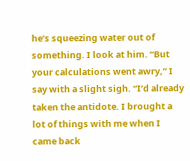he’s squeezing water out of something. I look at him. “But your calculations went awry,” I say with a slight sigh. “I’d already taken the antidote. I brought a lot of things with me when I came back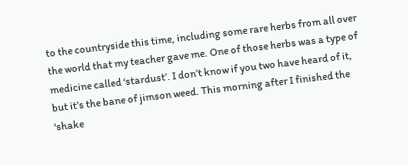to the countryside this time, including some rare herbs from all over the world that my teacher gave me. One of those herbs was a type of medicine called ‘stardust’. I don’t know if you two have heard of it, but it’s the bane of jimson weed. This morning after I finished the ‘shake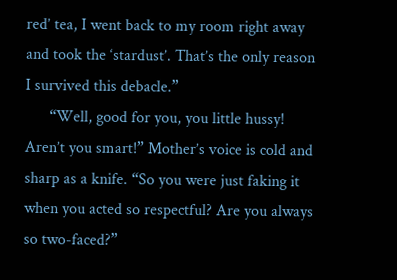red’ tea, I went back to my room right away and took the ‘stardust’. That’s the only reason I survived this debacle.”
      “Well, good for you, you little hussy! Aren’t you smart!” Mother’s voice is cold and sharp as a knife. “So you were just faking it when you acted so respectful? Are you always so two-faced?”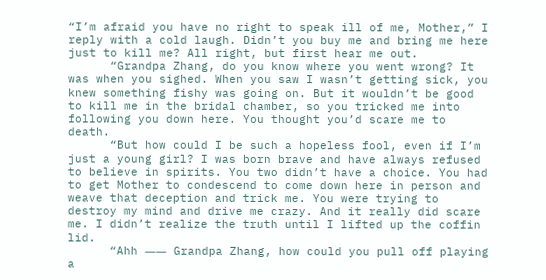“I’m afraid you have no right to speak ill of me, Mother,” I reply with a cold laugh. Didn’t you buy me and bring me here just to kill me? All right, but first hear me out.
      “Grandpa Zhang, do you know where you went wrong? It was when you sighed. When you saw I wasn’t getting sick, you knew something fishy was going on. But it wouldn’t be good to kill me in the bridal chamber, so you tricked me into following you down here. You thought you’d scare me to death.
      “But how could I be such a hopeless fool, even if I’m just a young girl? I was born brave and have always refused to believe in spirits. You two didn’t have a choice. You had to get Mother to condescend to come down here in person and weave that deception and trick me. You were trying to destroy my mind and drive me crazy. And it really did scare me. I didn’t realize the truth until I lifted up the coffin lid.
      “Ahh ―― Grandpa Zhang, how could you pull off playing a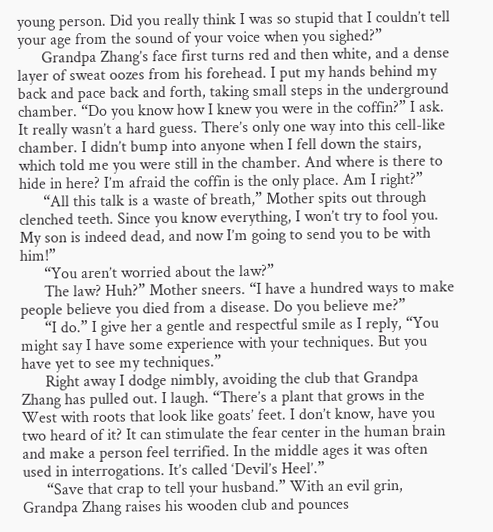young person. Did you really think I was so stupid that I couldn’t tell your age from the sound of your voice when you sighed?”
      Grandpa Zhang’s face first turns red and then white, and a dense layer of sweat oozes from his forehead. I put my hands behind my back and pace back and forth, taking small steps in the underground chamber. “Do you know how I knew you were in the coffin?” I ask. It really wasn’t a hard guess. There’s only one way into this cell-like chamber. I didn’t bump into anyone when I fell down the stairs, which told me you were still in the chamber. And where is there to hide in here? I’m afraid the coffin is the only place. Am I right?”
      “All this talk is a waste of breath,” Mother spits out through clenched teeth. Since you know everything, I won’t try to fool you. My son is indeed dead, and now I’m going to send you to be with him!”
      “You aren’t worried about the law?”
      The law? Huh?” Mother sneers. “I have a hundred ways to make people believe you died from a disease. Do you believe me?”
      “I do.” I give her a gentle and respectful smile as I reply, “You might say I have some experience with your techniques. But you have yet to see my techniques.”
      Right away I dodge nimbly, avoiding the club that Grandpa Zhang has pulled out. I laugh. “There’s a plant that grows in the West with roots that look like goats’ feet. I don’t know, have you two heard of it? It can stimulate the fear center in the human brain and make a person feel terrified. In the middle ages it was often used in interrogations. It’s called ‘Devil’s Heel’.”
      “Save that crap to tell your husband.” With an evil grin, Grandpa Zhang raises his wooden club and pounces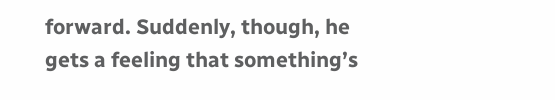forward. Suddenly, though, he gets a feeling that something’s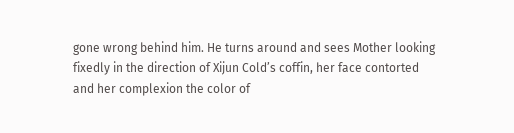gone wrong behind him. He turns around and sees Mother looking fixedly in the direction of Xijun Cold’s coffin, her face contorted and her complexion the color of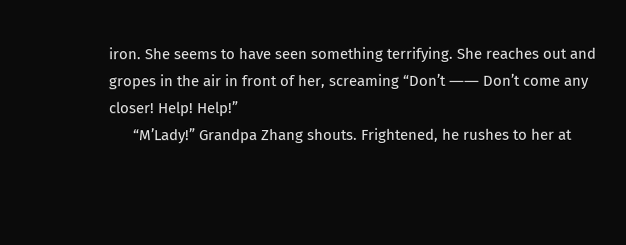iron. She seems to have seen something terrifying. She reaches out and gropes in the air in front of her, screaming “Don’t ―― Don’t come any closer! Help! Help!”
      “M’Lady!” Grandpa Zhang shouts. Frightened, he rushes to her at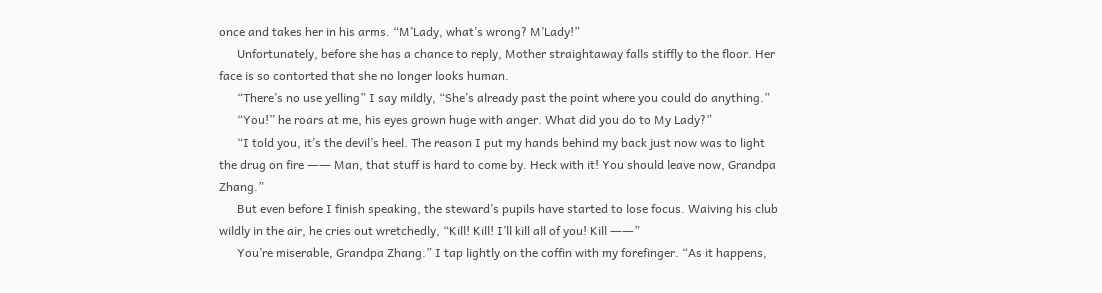once and takes her in his arms. “M’Lady, what’s wrong? M’Lady!”
      Unfortunately, before she has a chance to reply, Mother straightaway falls stiffly to the floor. Her face is so contorted that she no longer looks human.
      “There’s no use yelling” I say mildly, “She’s already past the point where you could do anything.”
      “You!” he roars at me, his eyes grown huge with anger. What did you do to My Lady?”
      “I told you, it’s the devil’s heel. The reason I put my hands behind my back just now was to light the drug on fire ―― Man, that stuff is hard to come by. Heck with it! You should leave now, Grandpa Zhang.”
      But even before I finish speaking, the steward’s pupils have started to lose focus. Waiving his club wildly in the air, he cries out wretchedly, “Kill! Kill! I’ll kill all of you! Kill ――”
      You’re miserable, Grandpa Zhang.” I tap lightly on the coffin with my forefinger. “As it happens,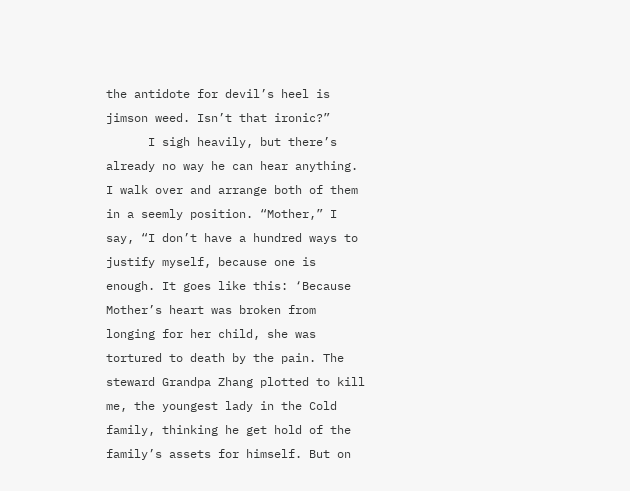the antidote for devil’s heel is jimson weed. Isn’t that ironic?”
      I sigh heavily, but there’s already no way he can hear anything. I walk over and arrange both of them in a seemly position. “Mother,” I say, “I don’t have a hundred ways to justify myself, because one is enough. It goes like this: ‘Because Mother’s heart was broken from longing for her child, she was tortured to death by the pain. The steward Grandpa Zhang plotted to kill me, the youngest lady in the Cold family, thinking he get hold of the family’s assets for himself. But on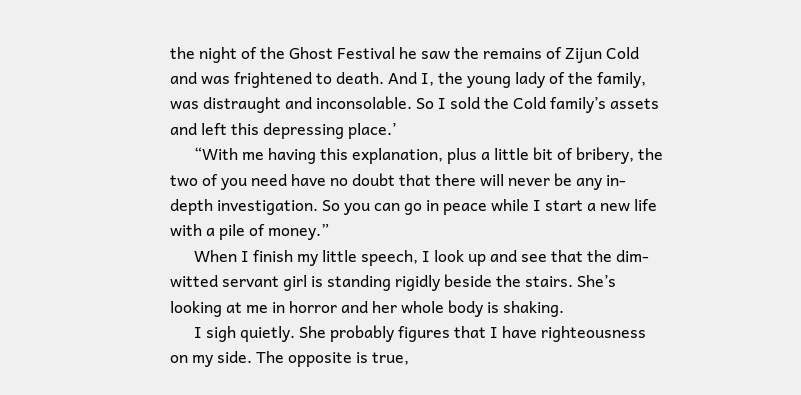the night of the Ghost Festival he saw the remains of Zijun Cold and was frightened to death. And I, the young lady of the family, was distraught and inconsolable. So I sold the Cold family’s assets and left this depressing place.’
      “With me having this explanation, plus a little bit of bribery, the two of you need have no doubt that there will never be any in-depth investigation. So you can go in peace while I start a new life with a pile of money.”
      When I finish my little speech, I look up and see that the dim-witted servant girl is standing rigidly beside the stairs. She’s looking at me in horror and her whole body is shaking.
      I sigh quietly. She probably figures that I have righteousness on my side. The opposite is true,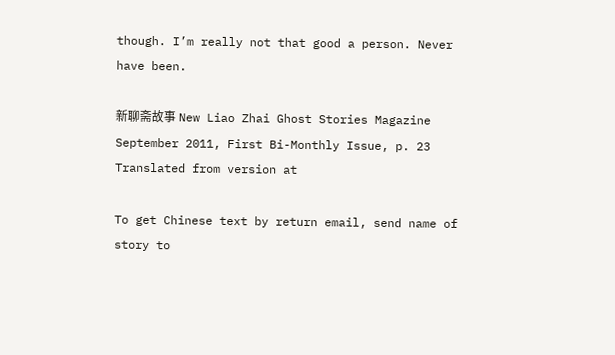though. I’m really not that good a person. Never have been.

新聊斋故事 New Liao Zhai Ghost Stories Magazine
September 2011, First Bi-Monthly Issue, p. 23
Translated from version at

To get Chinese text by return email, send name of story to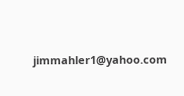jimmahler1@yahoo.com